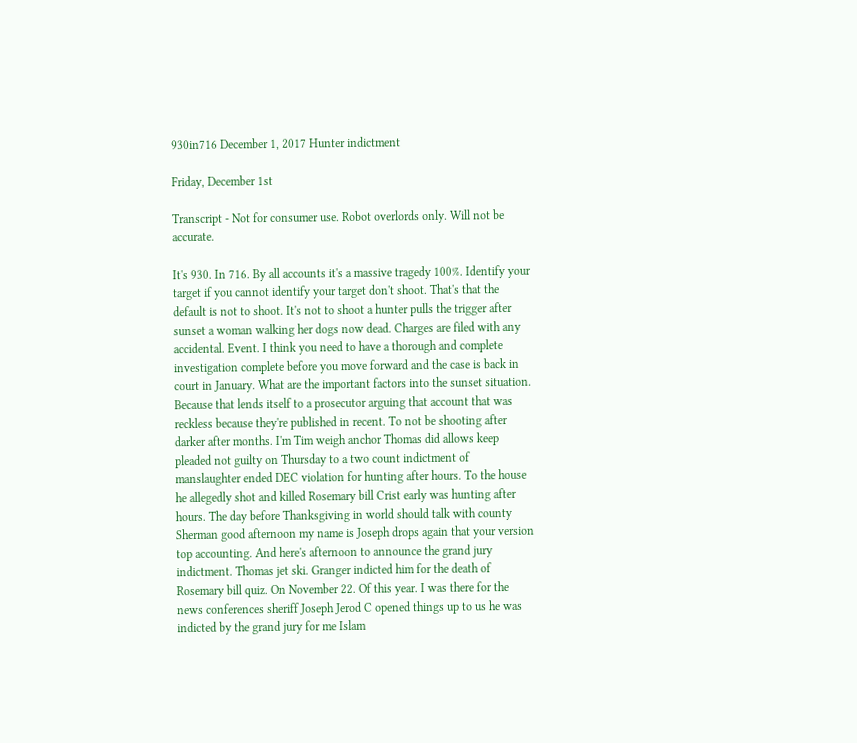930in716 December 1, 2017 Hunter indictment

Friday, December 1st

Transcript - Not for consumer use. Robot overlords only. Will not be accurate.

It's 930. In 716. By all accounts it's a massive tragedy 100%. Identify your target if you cannot identify your target don't shoot. That's that the default is not to shoot. It's not to shoot a hunter pulls the trigger after sunset a woman walking her dogs now dead. Charges are filed with any accidental. Event. I think you need to have a thorough and complete investigation complete before you move forward and the case is back in court in January. What are the important factors into the sunset situation. Because that lends itself to a prosecutor arguing that account that was reckless because they're published in recent. To not be shooting after darker after months. I'm Tim weigh anchor Thomas did allows keep pleaded not guilty on Thursday to a two count indictment of manslaughter ended DEC violation for hunting after hours. To the house he allegedly shot and killed Rosemary bill Crist early was hunting after hours. The day before Thanksgiving in world should talk with county Sherman good afternoon my name is Joseph drops again that your version top accounting. And here's afternoon to announce the grand jury indictment. Thomas jet ski. Granger indicted him for the death of Rosemary bill quiz. On November 22. Of this year. I was there for the news conferences sheriff Joseph Jerod C opened things up to us he was indicted by the grand jury for me Islam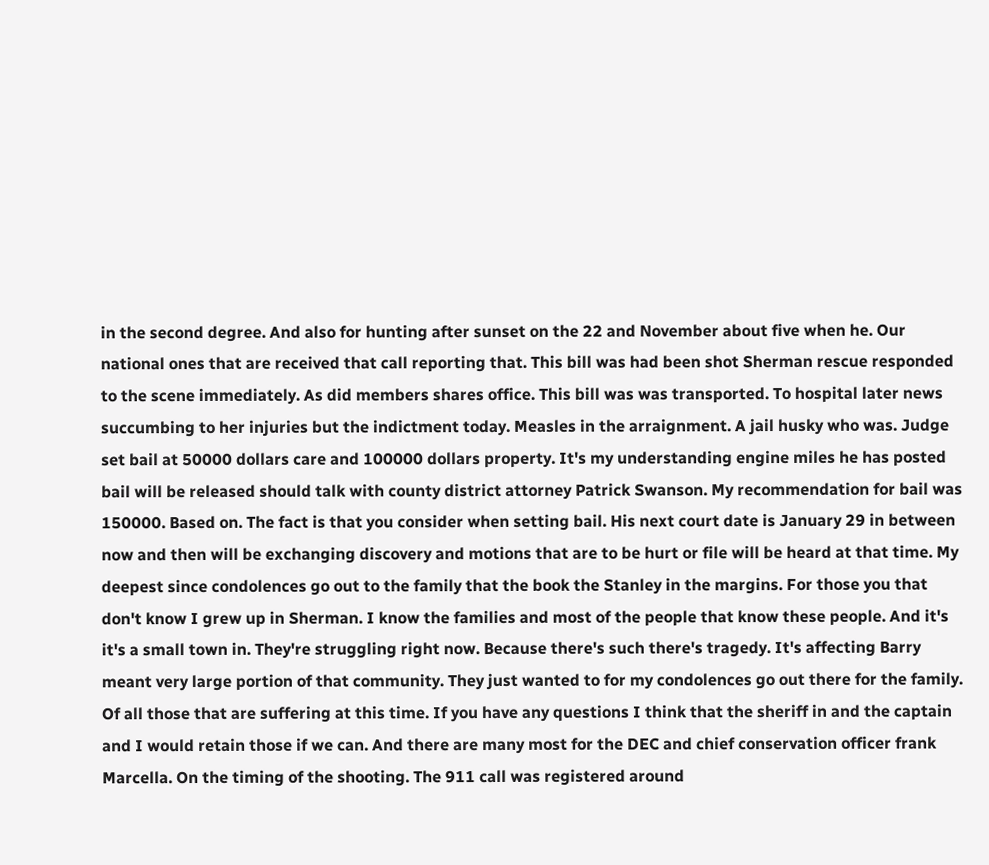in the second degree. And also for hunting after sunset on the 22 and November about five when he. Our national ones that are received that call reporting that. This bill was had been shot Sherman rescue responded to the scene immediately. As did members shares office. This bill was was transported. To hospital later news succumbing to her injuries but the indictment today. Measles in the arraignment. A jail husky who was. Judge set bail at 50000 dollars care and 100000 dollars property. It's my understanding engine miles he has posted bail will be released should talk with county district attorney Patrick Swanson. My recommendation for bail was 150000. Based on. The fact is that you consider when setting bail. His next court date is January 29 in between now and then will be exchanging discovery and motions that are to be hurt or file will be heard at that time. My deepest since condolences go out to the family that the book the Stanley in the margins. For those you that don't know I grew up in Sherman. I know the families and most of the people that know these people. And it's it's a small town in. They're struggling right now. Because there's such there's tragedy. It's affecting Barry meant very large portion of that community. They just wanted to for my condolences go out there for the family. Of all those that are suffering at this time. If you have any questions I think that the sheriff in and the captain and I would retain those if we can. And there are many most for the DEC and chief conservation officer frank Marcella. On the timing of the shooting. The 911 call was registered around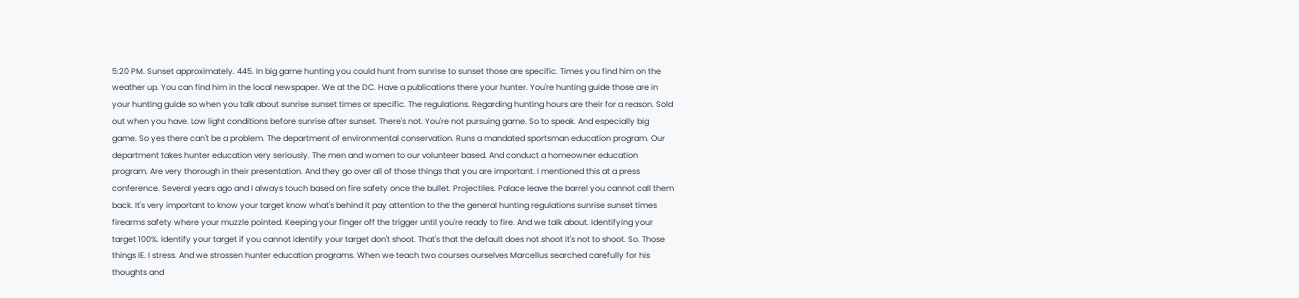5:20 PM. Sunset approximately. 445. In big game hunting you could hunt from sunrise to sunset those are specific. Times you find him on the weather up. You can find him in the local newspaper. We at the DC. Have a publications there your hunter. You're hunting guide those are in your hunting guide so when you talk about sunrise sunset times or specific. The regulations. Regarding hunting hours are their for a reason. Sold out when you have. Low light conditions before sunrise after sunset. There's not. You're not pursuing game. So to speak. And especially big game. So yes there can't be a problem. The department of environmental conservation. Runs a mandated sportsman education program. Our department takes hunter education very seriously. The men and women to our volunteer based. And conduct a homeowner education program. Are very thorough in their presentation. And they go over all of those things that you are important. I mentioned this at a press conference. Several years ago and I always touch based on fire safety once the bullet. Projectiles. Palace leave the barrel you cannot call them back. It's very important to know your target know what's behind it pay attention to the the general hunting regulations sunrise sunset times firearms safety where your muzzle pointed. Keeping your finger off the trigger until you're ready to fire. And we talk about. Identifying your target 100%. Identify your target if you cannot identify your target don't shoot. That's that the default does not shoot it's not to shoot. So. Those things IE. I stress. And we strossen hunter education programs. When we teach two courses ourselves Marcellus searched carefully for his thoughts and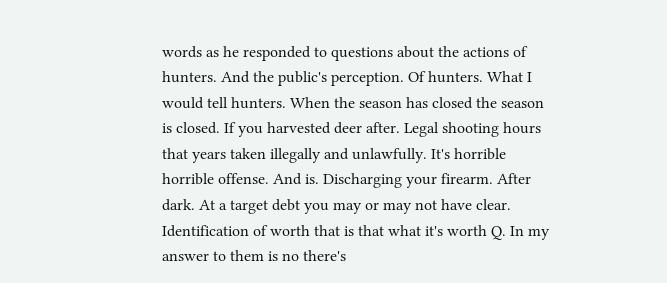words as he responded to questions about the actions of hunters. And the public's perception. Of hunters. What I would tell hunters. When the season has closed the season is closed. If you harvested deer after. Legal shooting hours that years taken illegally and unlawfully. It's horrible horrible offense. And is. Discharging your firearm. After dark. At a target debt you may or may not have clear. Identification of worth that is that what it's worth Q. In my answer to them is no there's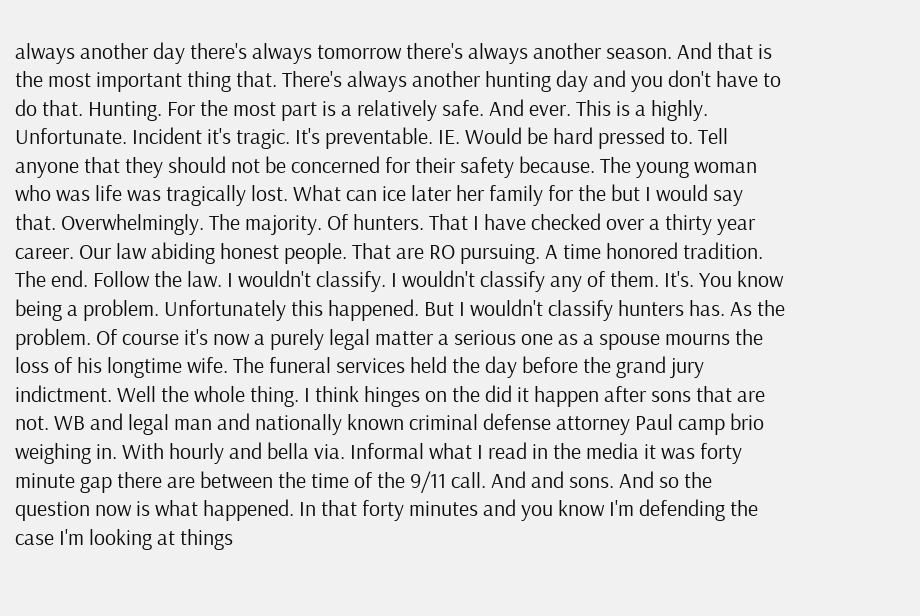always another day there's always tomorrow there's always another season. And that is the most important thing that. There's always another hunting day and you don't have to do that. Hunting. For the most part is a relatively safe. And ever. This is a highly. Unfortunate. Incident it's tragic. It's preventable. IE. Would be hard pressed to. Tell anyone that they should not be concerned for their safety because. The young woman who was life was tragically lost. What can ice later her family for the but I would say that. Overwhelmingly. The majority. Of hunters. That I have checked over a thirty year career. Our law abiding honest people. That are RO pursuing. A time honored tradition. The end. Follow the law. I wouldn't classify. I wouldn't classify any of them. It's. You know being a problem. Unfortunately this happened. But I wouldn't classify hunters has. As the problem. Of course it's now a purely legal matter a serious one as a spouse mourns the loss of his longtime wife. The funeral services held the day before the grand jury indictment. Well the whole thing. I think hinges on the did it happen after sons that are not. WB and legal man and nationally known criminal defense attorney Paul camp brio weighing in. With hourly and bella via. Informal what I read in the media it was forty minute gap there are between the time of the 9/11 call. And and sons. And so the question now is what happened. In that forty minutes and you know I'm defending the case I'm looking at things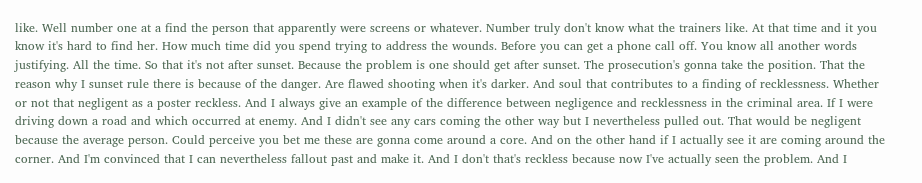like. Well number one at a find the person that apparently were screens or whatever. Number truly don't know what the trainers like. At that time and it you know it's hard to find her. How much time did you spend trying to address the wounds. Before you can get a phone call off. You know all another words justifying. All the time. So that it's not after sunset. Because the problem is one should get after sunset. The prosecution's gonna take the position. That the reason why I sunset rule there is because of the danger. Are flawed shooting when it's darker. And soul that contributes to a finding of recklessness. Whether or not that negligent as a poster reckless. And I always give an example of the difference between negligence and recklessness in the criminal area. If I were driving down a road and which occurred at enemy. And I didn't see any cars coming the other way but I nevertheless pulled out. That would be negligent because the average person. Could perceive you bet me these are gonna come around a core. And on the other hand if I actually see it are coming around the corner. And I'm convinced that I can nevertheless fallout past and make it. And I don't that's reckless because now I've actually seen the problem. And I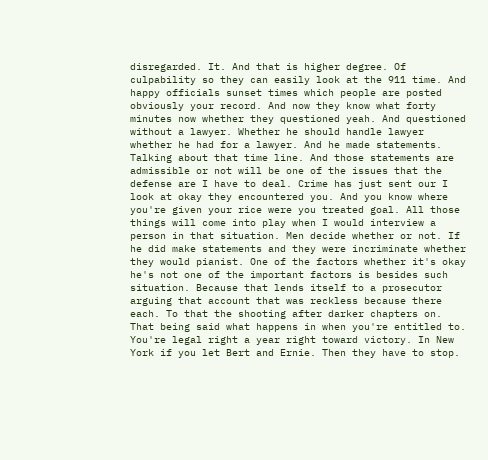disregarded. It. And that is higher degree. Of culpability so they can easily look at the 911 time. And happy officials sunset times which people are posted obviously your record. And now they know what forty minutes now whether they questioned yeah. And questioned without a lawyer. Whether he should handle lawyer whether he had for a lawyer. And he made statements. Talking about that time line. And those statements are admissible or not will be one of the issues that the defense are I have to deal. Crime has just sent our I look at okay they encountered you. And you know where you're given your rice were you treated goal. All those things will come into play when I would interview a person in that situation. Men decide whether or not. If he did make statements and they were incriminate whether they would pianist. One of the factors whether it's okay he's not one of the important factors is besides such situation. Because that lends itself to a prosecutor arguing that account that was reckless because there each. To that the shooting after darker chapters on. That being said what happens in when you're entitled to. You're legal right a year right toward victory. In New York if you let Bert and Ernie. Then they have to stop.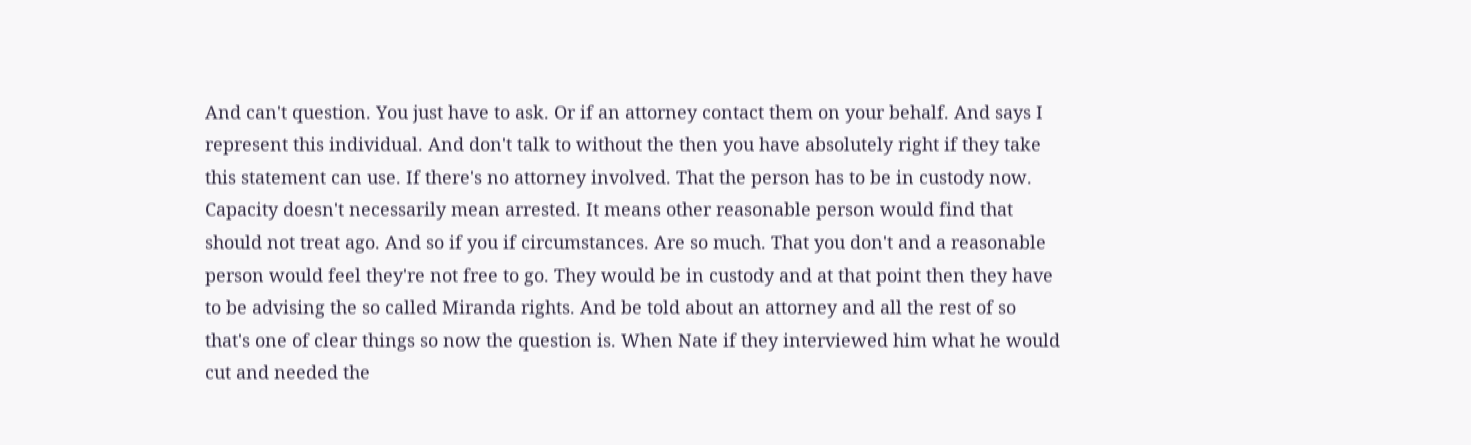And can't question. You just have to ask. Or if an attorney contact them on your behalf. And says I represent this individual. And don't talk to without the then you have absolutely right if they take this statement can use. If there's no attorney involved. That the person has to be in custody now. Capacity doesn't necessarily mean arrested. It means other reasonable person would find that should not treat ago. And so if you if circumstances. Are so much. That you don't and a reasonable person would feel they're not free to go. They would be in custody and at that point then they have to be advising the so called Miranda rights. And be told about an attorney and all the rest of so that's one of clear things so now the question is. When Nate if they interviewed him what he would cut and needed the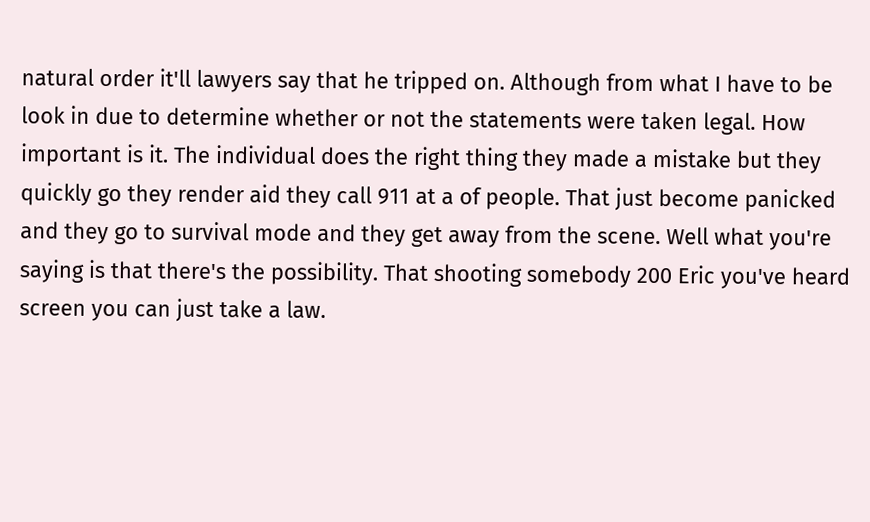natural order it'll lawyers say that he tripped on. Although from what I have to be look in due to determine whether or not the statements were taken legal. How important is it. The individual does the right thing they made a mistake but they quickly go they render aid they call 911 at a of people. That just become panicked and they go to survival mode and they get away from the scene. Well what you're saying is that there's the possibility. That shooting somebody 200 Eric you've heard screen you can just take a law.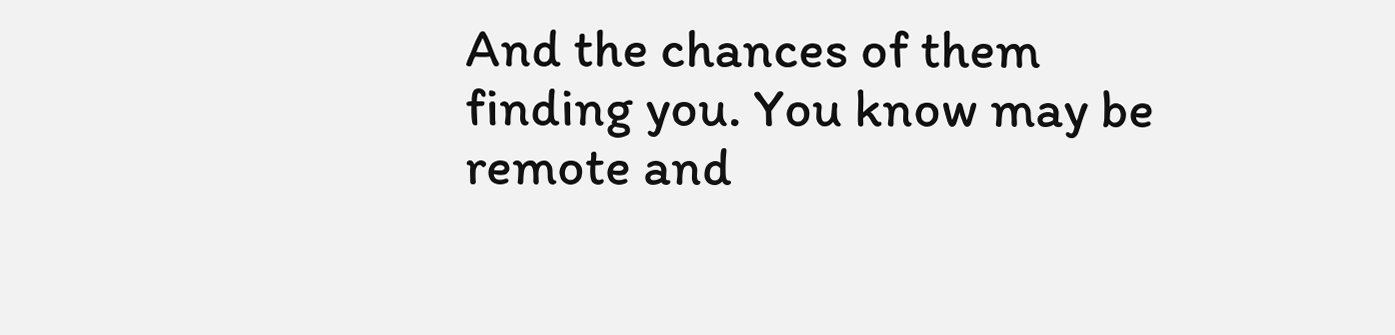And the chances of them finding you. You know may be remote and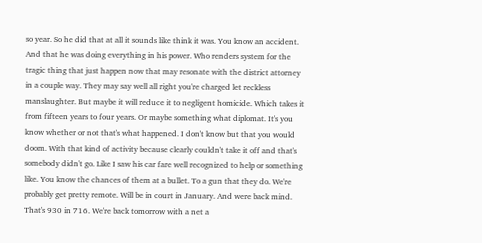so year. So he did that at all it sounds like think it was. You know an accident. And that he was doing everything in his power. Who renders system for the tragic thing that just happen now that may resonate with the district attorney in a couple way. They may say well all right you're charged let reckless manslaughter. But maybe it will reduce it to negligent homicide. Which takes it from fifteen years to four years. Or maybe something what diplomat. It's you know whether or not that's what happened. I don't know but that you would doom. With that kind of activity because clearly couldn't take it off and that's somebody didn't go. Like I saw his car fare well recognized to help or something like. You know the chances of them at a bullet. To a gun that they do. We're probably get pretty remote. Will be in court in January. And were back mind. That's 930 in 716. We're back tomorrow with a net a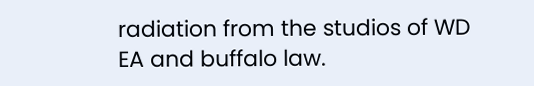radiation from the studios of WD EA and buffalo law.